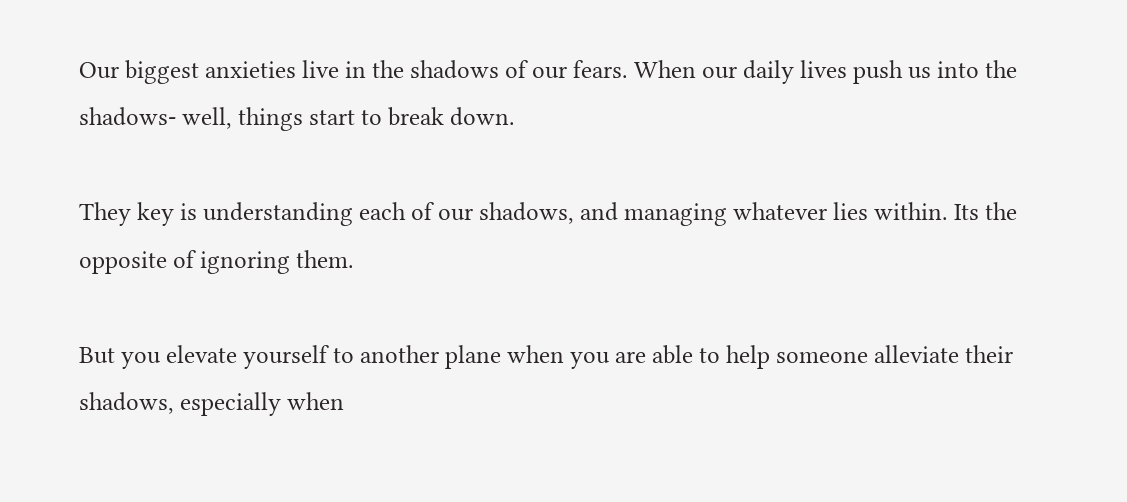Our biggest anxieties live in the shadows of our fears. When our daily lives push us into the shadows- well, things start to break down.

They key is understanding each of our shadows, and managing whatever lies within. Its the opposite of ignoring them.

But you elevate yourself to another plane when you are able to help someone alleviate their shadows, especially when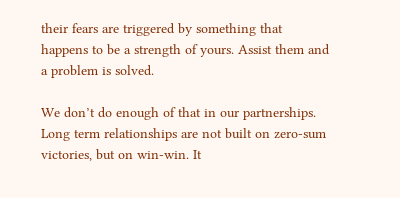their fears are triggered by something that happens to be a strength of yours. Assist them and a problem is solved.

We don’t do enough of that in our partnerships. Long term relationships are not built on zero-sum victories, but on win-win. It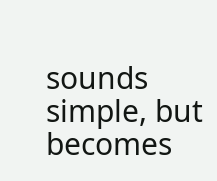sounds simple, but becomes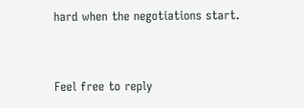hard when the negotiations start.


Feel free to reply